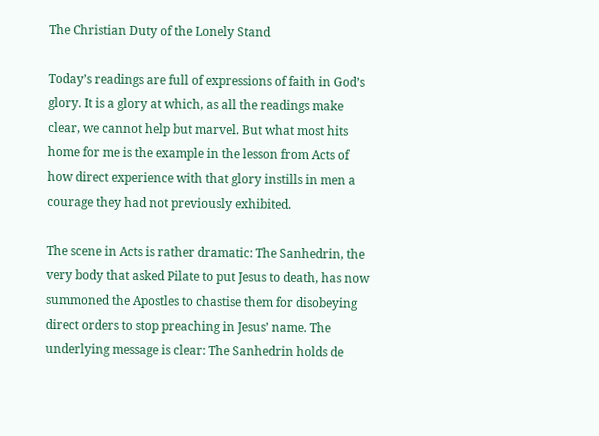The Christian Duty of the Lonely Stand

Today’s readings are full of expressions of faith in God’s glory. It is a glory at which, as all the readings make clear, we cannot help but marvel. But what most hits home for me is the example in the lesson from Acts of how direct experience with that glory instills in men a courage they had not previously exhibited.

The scene in Acts is rather dramatic: The Sanhedrin, the very body that asked Pilate to put Jesus to death, has now summoned the Apostles to chastise them for disobeying direct orders to stop preaching in Jesus’ name. The underlying message is clear: The Sanhedrin holds de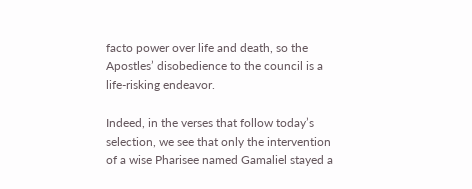facto power over life and death, so the Apostles’ disobedience to the council is a life-risking endeavor.

Indeed, in the verses that follow today’s selection, we see that only the intervention of a wise Pharisee named Gamaliel stayed a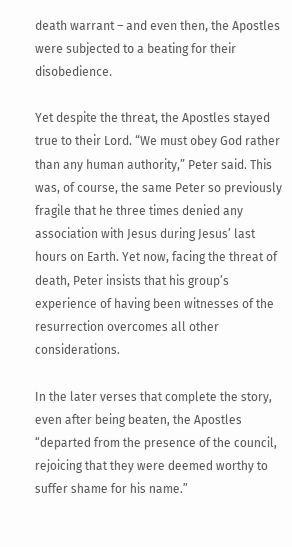death warrant – and even then, the Apostles were subjected to a beating for their disobedience.

Yet despite the threat, the Apostles stayed true to their Lord. “We must obey God rather than any human authority,” Peter said. This was, of course, the same Peter so previously fragile that he three times denied any association with Jesus during Jesus’ last hours on Earth. Yet now, facing the threat of death, Peter insists that his group’s experience of having been witnesses of the resurrection overcomes all other considerations.

In the later verses that complete the story, even after being beaten, the Apostles “departed from the presence of the council, rejoicing that they were deemed worthy to suffer shame for his name.”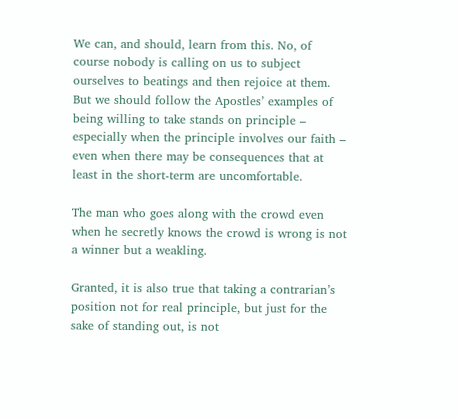We can, and should, learn from this. No, of course nobody is calling on us to subject ourselves to beatings and then rejoice at them. But we should follow the Apostles’ examples of being willing to take stands on principle – especially when the principle involves our faith – even when there may be consequences that at least in the short-term are uncomfortable.

The man who goes along with the crowd even when he secretly knows the crowd is wrong is not a winner but a weakling.

Granted, it is also true that taking a contrarian’s position not for real principle, but just for the sake of standing out, is not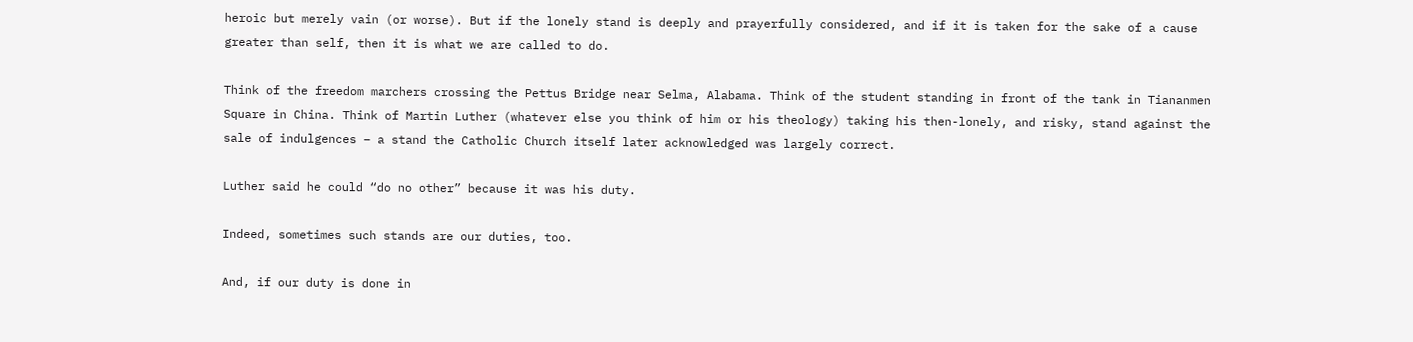heroic but merely vain (or worse). But if the lonely stand is deeply and prayerfully considered, and if it is taken for the sake of a cause greater than self, then it is what we are called to do.

Think of the freedom marchers crossing the Pettus Bridge near Selma, Alabama. Think of the student standing in front of the tank in Tiananmen Square in China. Think of Martin Luther (whatever else you think of him or his theology) taking his then-lonely, and risky, stand against the sale of indulgences – a stand the Catholic Church itself later acknowledged was largely correct.

Luther said he could “do no other” because it was his duty.

Indeed, sometimes such stands are our duties, too.

And, if our duty is done in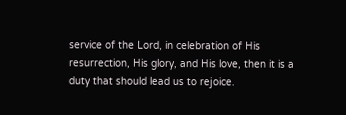service of the Lord, in celebration of His resurrection, His glory, and His love, then it is a duty that should lead us to rejoice.